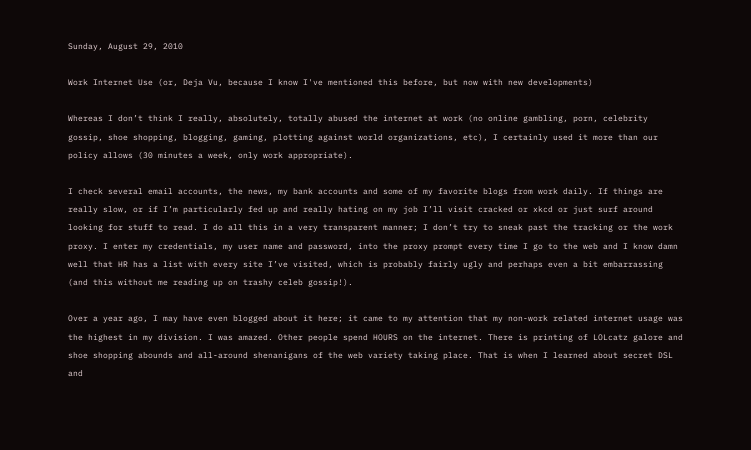Sunday, August 29, 2010

Work Internet Use (or, Deja Vu, because I know I've mentioned this before, but now with new developments)

Whereas I don’t think I really, absolutely, totally abused the internet at work (no online gambling, porn, celebrity gossip, shoe shopping, blogging, gaming, plotting against world organizations, etc), I certainly used it more than our policy allows (30 minutes a week, only work appropriate).

I check several email accounts, the news, my bank accounts and some of my favorite blogs from work daily. If things are really slow, or if I’m particularly fed up and really hating on my job I’ll visit cracked or xkcd or just surf around looking for stuff to read. I do all this in a very transparent manner; I don’t try to sneak past the tracking or the work proxy. I enter my credentials, my user name and password, into the proxy prompt every time I go to the web and I know damn well that HR has a list with every site I’ve visited, which is probably fairly ugly and perhaps even a bit embarrassing (and this without me reading up on trashy celeb gossip!).

Over a year ago, I may have even blogged about it here; it came to my attention that my non-work related internet usage was the highest in my division. I was amazed. Other people spend HOURS on the internet. There is printing of LOLcatz galore and shoe shopping abounds and all-around shenanigans of the web variety taking place. That is when I learned about secret DSL and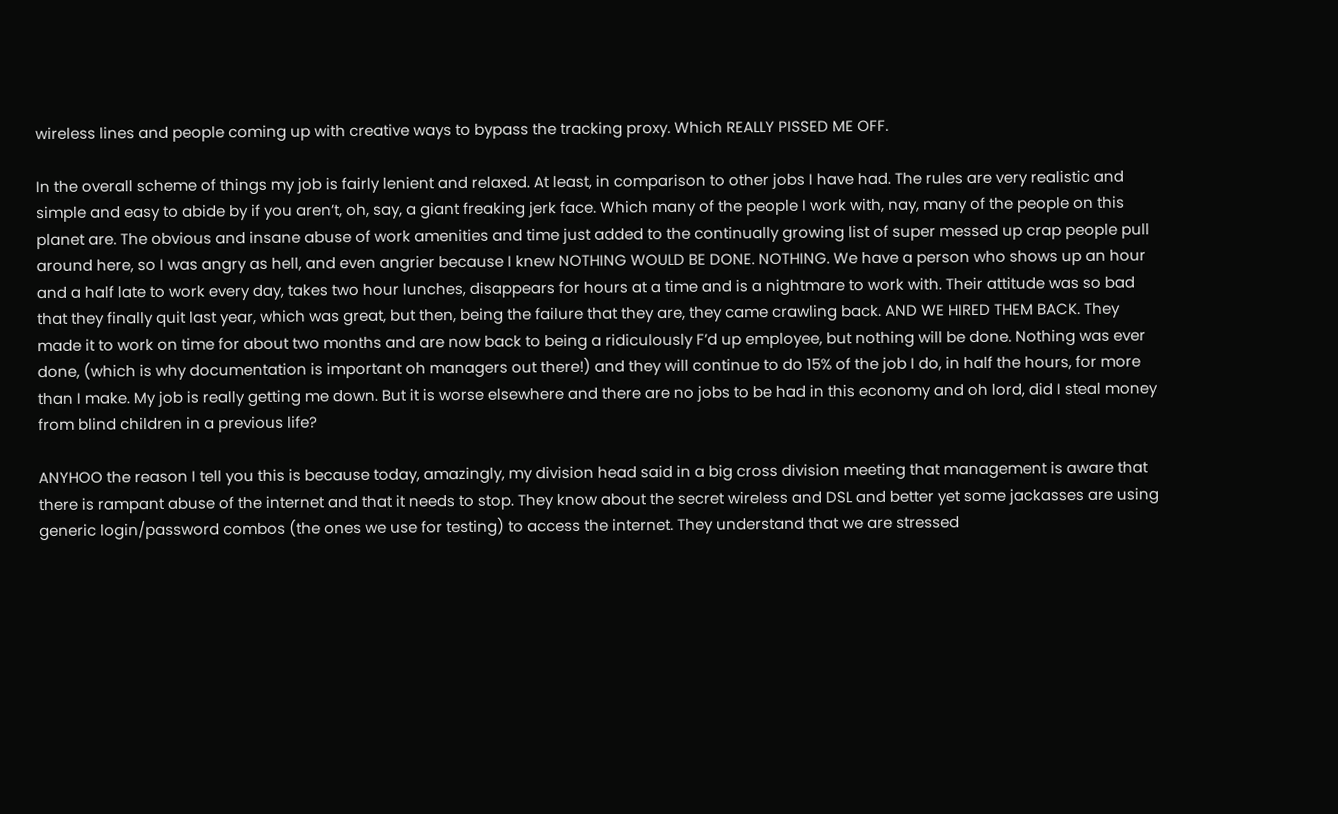wireless lines and people coming up with creative ways to bypass the tracking proxy. Which REALLY PISSED ME OFF.

In the overall scheme of things my job is fairly lenient and relaxed. At least, in comparison to other jobs I have had. The rules are very realistic and simple and easy to abide by if you aren’t, oh, say, a giant freaking jerk face. Which many of the people I work with, nay, many of the people on this planet are. The obvious and insane abuse of work amenities and time just added to the continually growing list of super messed up crap people pull around here, so I was angry as hell, and even angrier because I knew NOTHING WOULD BE DONE. NOTHING. We have a person who shows up an hour and a half late to work every day, takes two hour lunches, disappears for hours at a time and is a nightmare to work with. Their attitude was so bad that they finally quit last year, which was great, but then, being the failure that they are, they came crawling back. AND WE HIRED THEM BACK. They made it to work on time for about two months and are now back to being a ridiculously F’d up employee, but nothing will be done. Nothing was ever done, (which is why documentation is important oh managers out there!) and they will continue to do 15% of the job I do, in half the hours, for more than I make. My job is really getting me down. But it is worse elsewhere and there are no jobs to be had in this economy and oh lord, did I steal money from blind children in a previous life?

ANYHOO the reason I tell you this is because today, amazingly, my division head said in a big cross division meeting that management is aware that there is rampant abuse of the internet and that it needs to stop. They know about the secret wireless and DSL and better yet some jackasses are using generic login/password combos (the ones we use for testing) to access the internet. They understand that we are stressed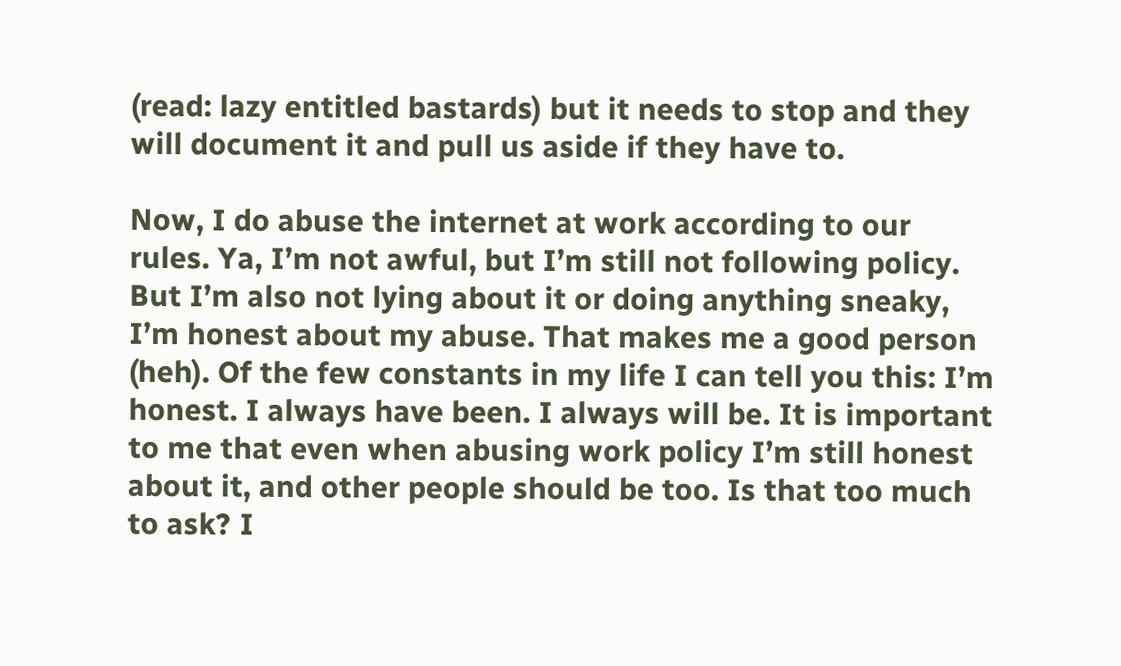(read: lazy entitled bastards) but it needs to stop and they will document it and pull us aside if they have to.

Now, I do abuse the internet at work according to our rules. Ya, I’m not awful, but I’m still not following policy. But I’m also not lying about it or doing anything sneaky, I’m honest about my abuse. That makes me a good person (heh). Of the few constants in my life I can tell you this: I’m honest. I always have been. I always will be. It is important to me that even when abusing work policy I’m still honest about it, and other people should be too. Is that too much to ask? I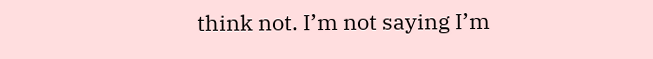think not. I’m not saying I’m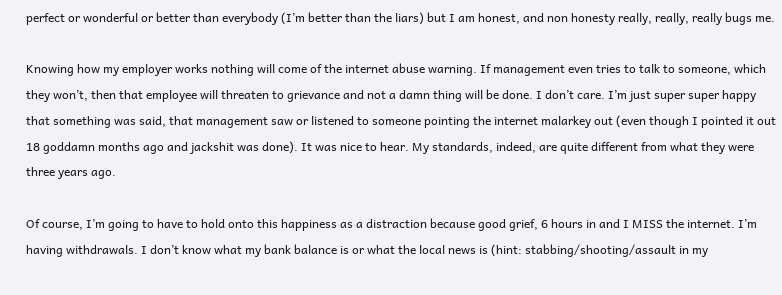perfect or wonderful or better than everybody (I’m better than the liars) but I am honest, and non honesty really, really, really bugs me.

Knowing how my employer works nothing will come of the internet abuse warning. If management even tries to talk to someone, which they won’t, then that employee will threaten to grievance and not a damn thing will be done. I don’t care. I’m just super super happy that something was said, that management saw or listened to someone pointing the internet malarkey out (even though I pointed it out 18 goddamn months ago and jackshit was done). It was nice to hear. My standards, indeed, are quite different from what they were three years ago.

Of course, I’m going to have to hold onto this happiness as a distraction because good grief, 6 hours in and I MISS the internet. I’m having withdrawals. I don’t know what my bank balance is or what the local news is (hint: stabbing/shooting/assault in my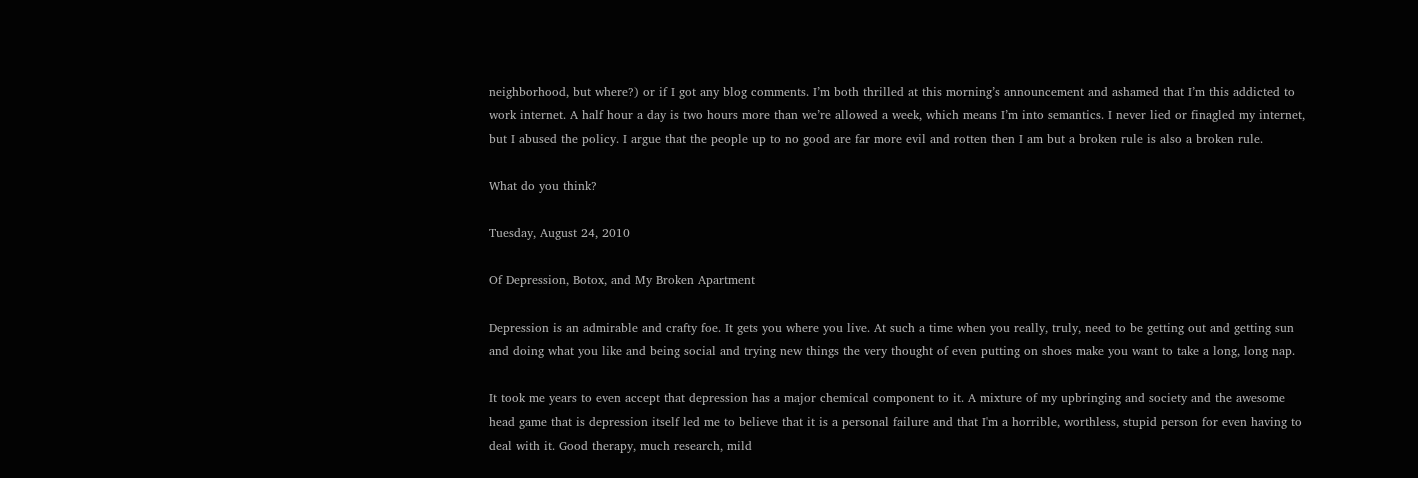neighborhood, but where?) or if I got any blog comments. I’m both thrilled at this morning’s announcement and ashamed that I’m this addicted to work internet. A half hour a day is two hours more than we’re allowed a week, which means I’m into semantics. I never lied or finagled my internet, but I abused the policy. I argue that the people up to no good are far more evil and rotten then I am but a broken rule is also a broken rule.

What do you think?

Tuesday, August 24, 2010

Of Depression, Botox, and My Broken Apartment

Depression is an admirable and crafty foe. It gets you where you live. At such a time when you really, truly, need to be getting out and getting sun and doing what you like and being social and trying new things the very thought of even putting on shoes make you want to take a long, long nap.

It took me years to even accept that depression has a major chemical component to it. A mixture of my upbringing and society and the awesome head game that is depression itself led me to believe that it is a personal failure and that I'm a horrible, worthless, stupid person for even having to deal with it. Good therapy, much research, mild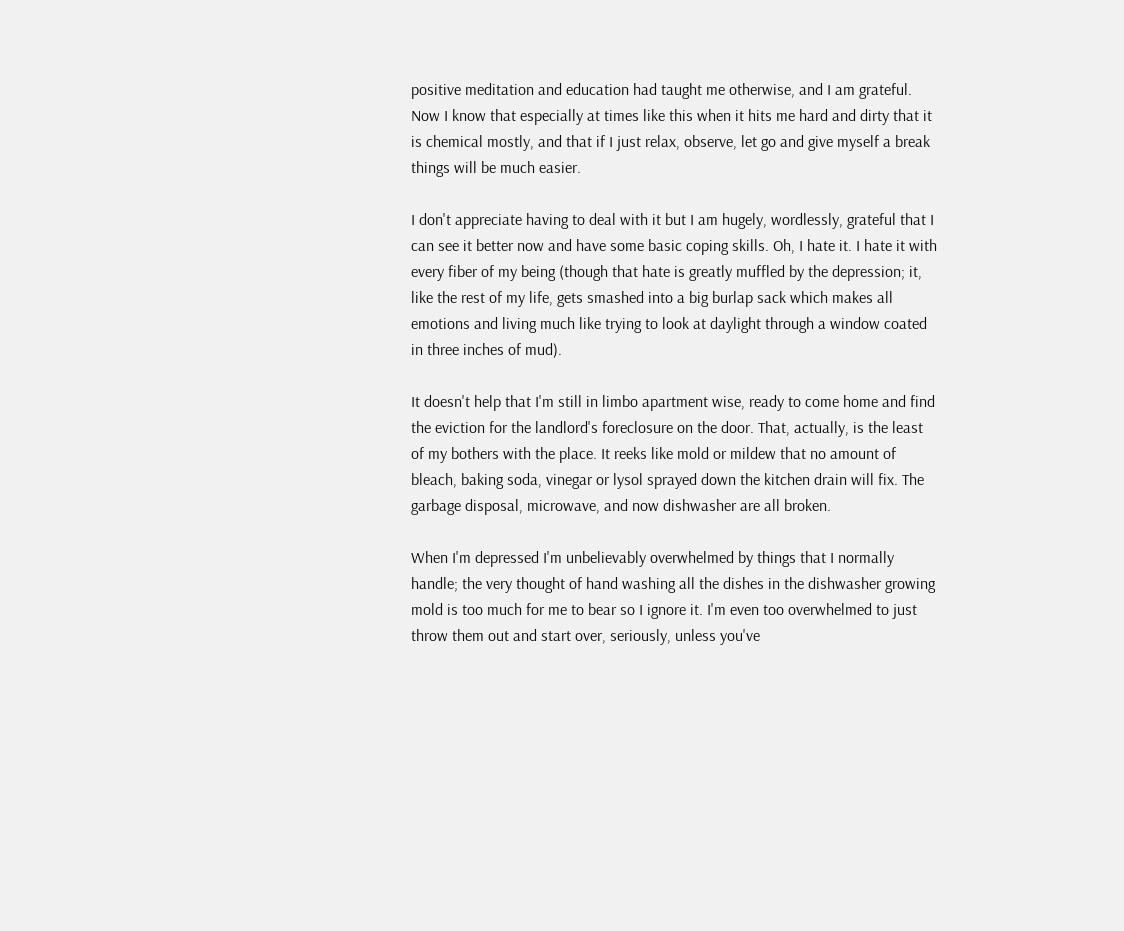positive meditation and education had taught me otherwise, and I am grateful. Now I know that especially at times like this when it hits me hard and dirty that it is chemical mostly, and that if I just relax, observe, let go and give myself a break things will be much easier.

I don't appreciate having to deal with it but I am hugely, wordlessly, grateful that I can see it better now and have some basic coping skills. Oh, I hate it. I hate it with every fiber of my being (though that hate is greatly muffled by the depression; it, like the rest of my life, gets smashed into a big burlap sack which makes all emotions and living much like trying to look at daylight through a window coated in three inches of mud).

It doesn't help that I'm still in limbo apartment wise, ready to come home and find the eviction for the landlord's foreclosure on the door. That, actually, is the least of my bothers with the place. It reeks like mold or mildew that no amount of bleach, baking soda, vinegar or lysol sprayed down the kitchen drain will fix. The garbage disposal, microwave, and now dishwasher are all broken.

When I'm depressed I'm unbelievably overwhelmed by things that I normally handle; the very thought of hand washing all the dishes in the dishwasher growing mold is too much for me to bear so I ignore it. I'm even too overwhelmed to just throw them out and start over, seriously, unless you've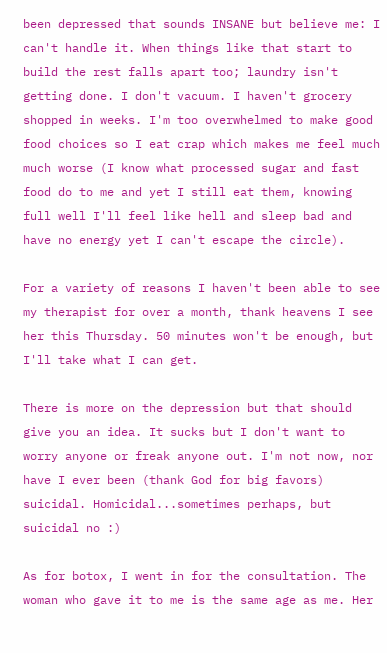been depressed that sounds INSANE but believe me: I can't handle it. When things like that start to build the rest falls apart too; laundry isn't getting done. I don't vacuum. I haven't grocery shopped in weeks. I'm too overwhelmed to make good food choices so I eat crap which makes me feel much much worse (I know what processed sugar and fast food do to me and yet I still eat them, knowing full well I'll feel like hell and sleep bad and have no energy yet I can't escape the circle).

For a variety of reasons I haven't been able to see my therapist for over a month, thank heavens I see her this Thursday. 50 minutes won't be enough, but I'll take what I can get.

There is more on the depression but that should give you an idea. It sucks but I don't want to worry anyone or freak anyone out. I'm not now, nor have I ever been (thank God for big favors) suicidal. Homicidal...sometimes perhaps, but suicidal no :)

As for botox, I went in for the consultation. The woman who gave it to me is the same age as me. Her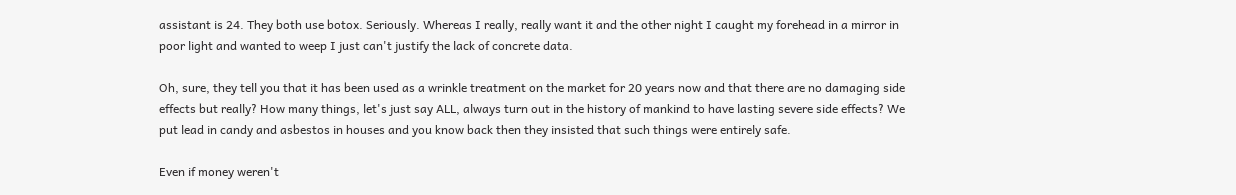assistant is 24. They both use botox. Seriously. Whereas I really, really want it and the other night I caught my forehead in a mirror in poor light and wanted to weep I just can't justify the lack of concrete data.

Oh, sure, they tell you that it has been used as a wrinkle treatment on the market for 20 years now and that there are no damaging side effects but really? How many things, let's just say ALL, always turn out in the history of mankind to have lasting severe side effects? We put lead in candy and asbestos in houses and you know back then they insisted that such things were entirely safe.

Even if money weren't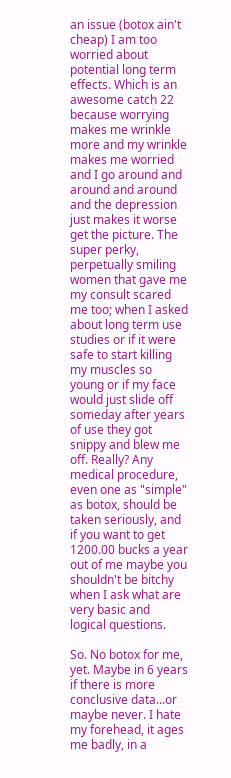an issue (botox ain't cheap) I am too worried about potential long term effects. Which is an awesome catch 22 because worrying makes me wrinkle more and my wrinkle makes me worried and I go around and around and around and the depression just makes it worse get the picture. The super perky, perpetually smiling women that gave me my consult scared me too; when I asked about long term use studies or if it were safe to start killing my muscles so young or if my face would just slide off someday after years of use they got snippy and blew me off. Really? Any medical procedure, even one as "simple" as botox, should be taken seriously, and if you want to get 1200.00 bucks a year out of me maybe you shouldn't be bitchy when I ask what are very basic and logical questions.

So. No botox for me, yet. Maybe in 6 years if there is more conclusive data...or maybe never. I hate my forehead, it ages me badly, in a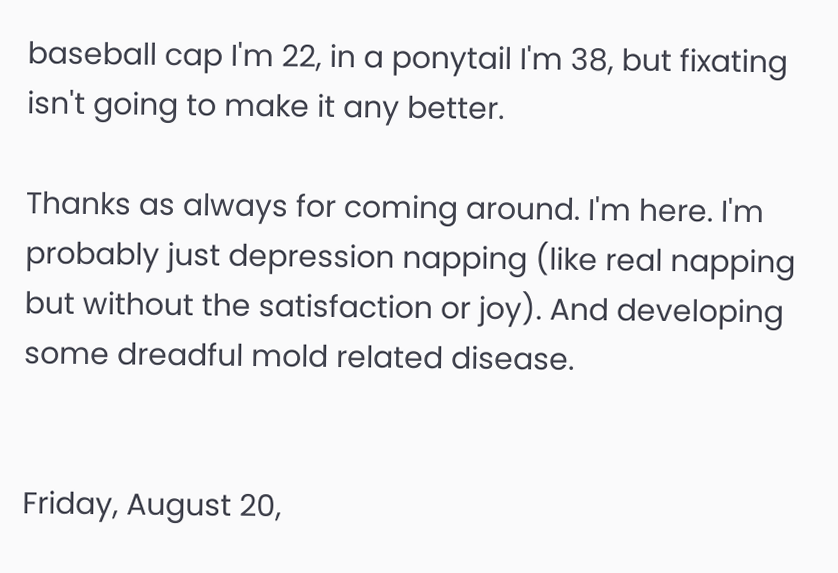baseball cap I'm 22, in a ponytail I'm 38, but fixating isn't going to make it any better.

Thanks as always for coming around. I'm here. I'm probably just depression napping (like real napping but without the satisfaction or joy). And developing some dreadful mold related disease.


Friday, August 20,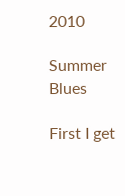2010

Summer Blues

First I get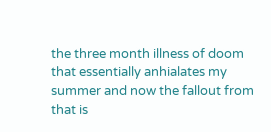the three month illness of doom that essentially anhialates my summer and now the fallout from that is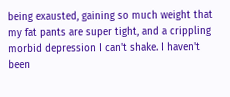being exausted, gaining so much weight that my fat pants are super tight, and a crippling morbid depression I can't shake. I haven't been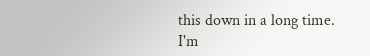this down in a long time. I'm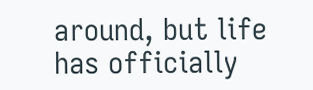around, but life has officially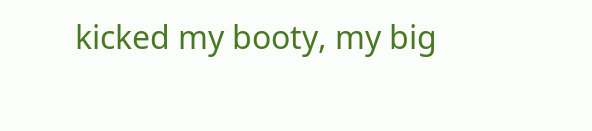kicked my booty, my big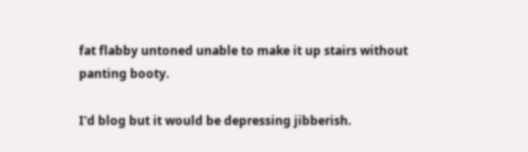fat flabby untoned unable to make it up stairs without panting booty.

I'd blog but it would be depressing jibberish.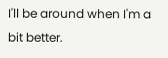I'll be around when I'm a bit better.